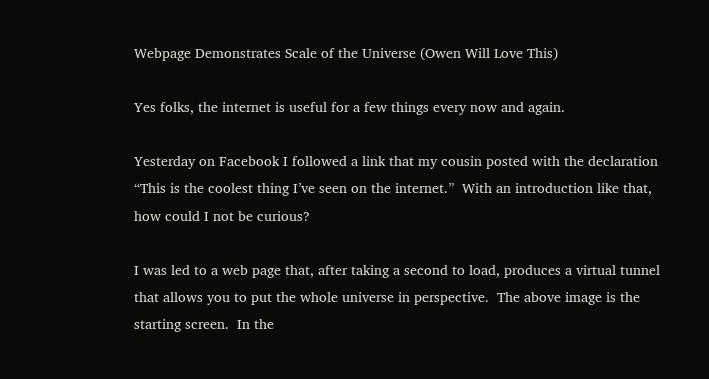Webpage Demonstrates Scale of the Universe (Owen Will Love This)

Yes folks, the internet is useful for a few things every now and again.

Yesterday on Facebook I followed a link that my cousin posted with the declaration “This is the coolest thing I’ve seen on the internet.”  With an introduction like that, how could I not be curious?

I was led to a web page that, after taking a second to load, produces a virtual tunnel that allows you to put the whole universe in perspective.  The above image is the starting screen.  In the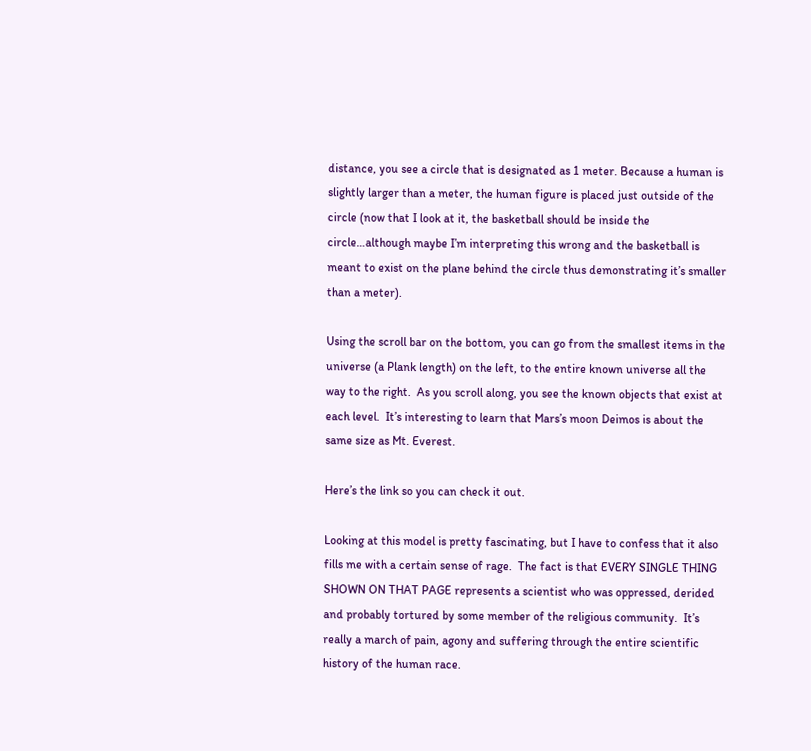distance, you see a circle that is designated as 1 meter. Because a human is slightly larger than a meter, the human figure is placed just outside of the circle (now that I look at it, the basketball should be inside the circle…although maybe I’m interpreting this wrong and the basketball is meant to exist on the plane behind the circle thus demonstrating it’s smaller than a meter).

Using the scroll bar on the bottom, you can go from the smallest items in the universe (a Plank length) on the left, to the entire known universe all the way to the right.  As you scroll along, you see the known objects that exist at each level.  It’s interesting to learn that Mars’s moon Deimos is about the same size as Mt. Everest.

Here’s the link so you can check it out.

Looking at this model is pretty fascinating, but I have to confess that it also fills me with a certain sense of rage.  The fact is that EVERY SINGLE THING SHOWN ON THAT PAGE represents a scientist who was oppressed, derided and probably tortured by some member of the religious community.  It’s really a march of pain, agony and suffering through the entire scientific history of the human race.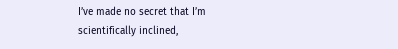I’ve made no secret that I’m scientifically inclined,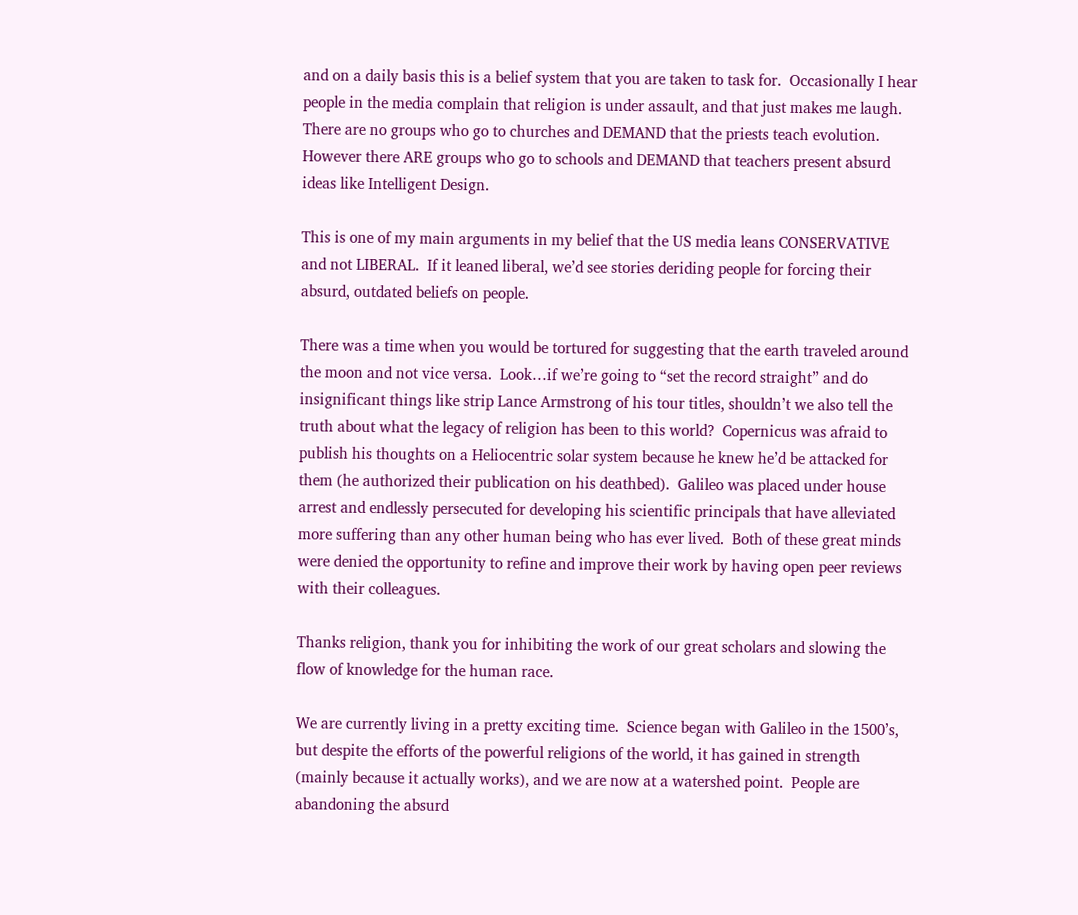and on a daily basis this is a belief system that you are taken to task for.  Occasionally I hear people in the media complain that religion is under assault, and that just makes me laugh.  There are no groups who go to churches and DEMAND that the priests teach evolution.  However there ARE groups who go to schools and DEMAND that teachers present absurd ideas like Intelligent Design.

This is one of my main arguments in my belief that the US media leans CONSERVATIVE and not LIBERAL.  If it leaned liberal, we’d see stories deriding people for forcing their absurd, outdated beliefs on people.

There was a time when you would be tortured for suggesting that the earth traveled around the moon and not vice versa.  Look…if we’re going to “set the record straight” and do insignificant things like strip Lance Armstrong of his tour titles, shouldn’t we also tell the truth about what the legacy of religion has been to this world?  Copernicus was afraid to publish his thoughts on a Heliocentric solar system because he knew he’d be attacked for them (he authorized their publication on his deathbed).  Galileo was placed under house arrest and endlessly persecuted for developing his scientific principals that have alleviated more suffering than any other human being who has ever lived.  Both of these great minds were denied the opportunity to refine and improve their work by having open peer reviews with their colleagues.

Thanks religion, thank you for inhibiting the work of our great scholars and slowing the flow of knowledge for the human race.

We are currently living in a pretty exciting time.  Science began with Galileo in the 1500’s, but despite the efforts of the powerful religions of the world, it has gained in strength (mainly because it actually works), and we are now at a watershed point.  People are abandoning the absurd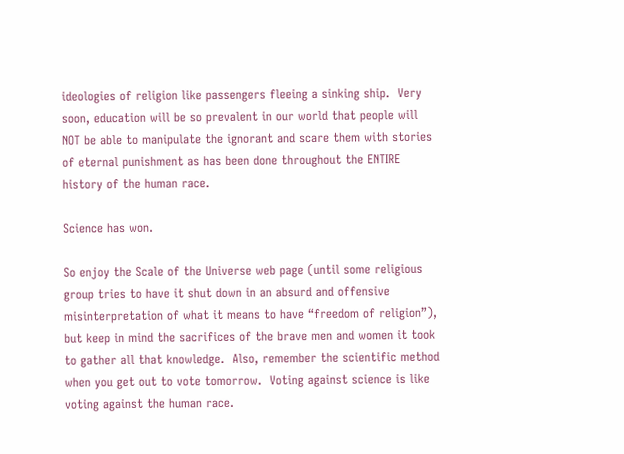ideologies of religion like passengers fleeing a sinking ship.  Very soon, education will be so prevalent in our world that people will NOT be able to manipulate the ignorant and scare them with stories of eternal punishment as has been done throughout the ENTIRE history of the human race.

Science has won.

So enjoy the Scale of the Universe web page (until some religious group tries to have it shut down in an absurd and offensive misinterpretation of what it means to have “freedom of religion”), but keep in mind the sacrifices of the brave men and women it took to gather all that knowledge.  Also, remember the scientific method when you get out to vote tomorrow.  Voting against science is like voting against the human race.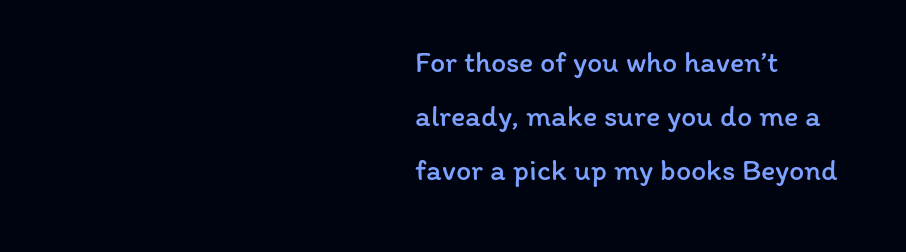For those of you who haven’t already, make sure you do me a favor a pick up my books Beyond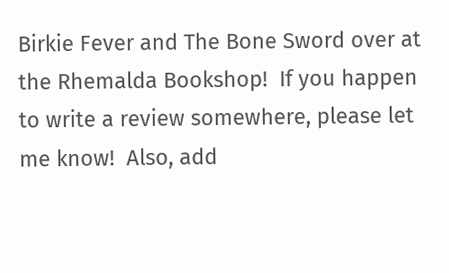Birkie Fever and The Bone Sword over at the Rhemalda Bookshop!  If you happen to write a review somewhere, please let me know!  Also, add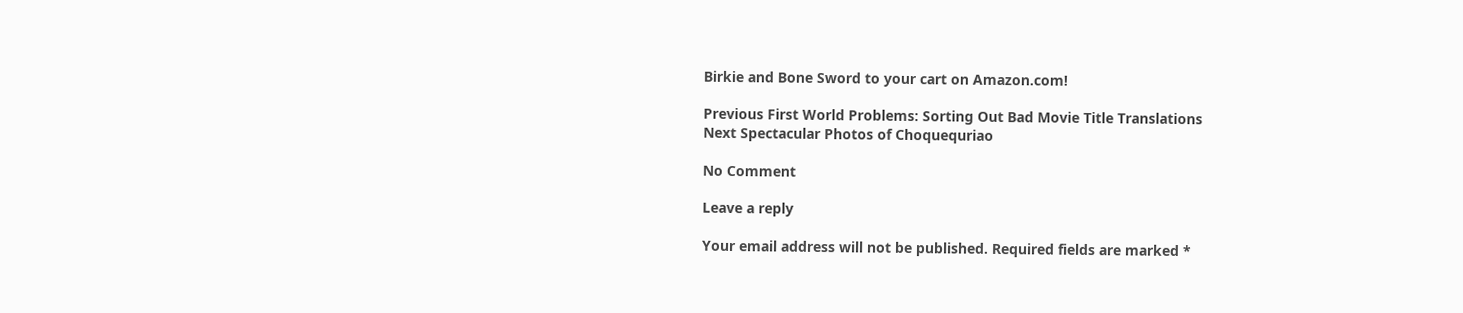Birkie and Bone Sword to your cart on Amazon.com!

Previous First World Problems: Sorting Out Bad Movie Title Translations
Next Spectacular Photos of Choquequriao

No Comment

Leave a reply

Your email address will not be published. Required fields are marked *